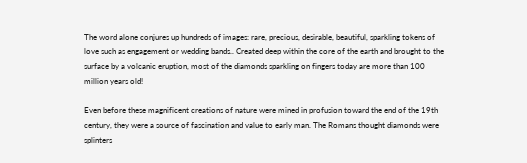The word alone conjures up hundreds of images: rare, precious, desirable, beautiful, sparkling tokens of love such as engagement or wedding bands.. Created deep within the core of the earth and brought to the surface by a volcanic eruption, most of the diamonds sparkling on fingers today are more than 100 million years old!

Even before these magnificent creations of nature were mined in profusion toward the end of the 19th century, they were a source of fascination and value to early man. The Romans thought diamonds were splinters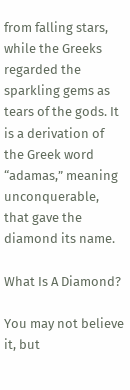from falling stars, while the Greeks regarded the sparkling gems as tears of the gods. It is a derivation of the Greek word “adamas,” meaning unconquerable, that gave the diamond its name.

What Is A Diamond?

You may not believe it, but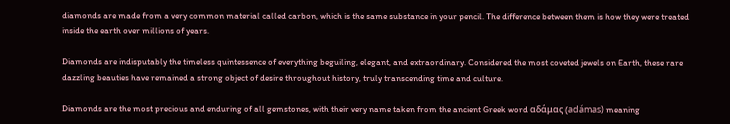diamonds are made from a very common material called carbon, which is the same substance in your pencil. The difference between them is how they were treated inside the earth over millions of years.

Diamonds are indisputably the timeless quintessence of everything beguiling, elegant, and extraordinary. Considered the most coveted jewels on Earth, these rare dazzling beauties have remained a strong object of desire throughout history, truly transcending time and culture.

Diamonds are the most precious and enduring of all gemstones, with their very name taken from the ancient Greek word αδάμας (adámas) meaning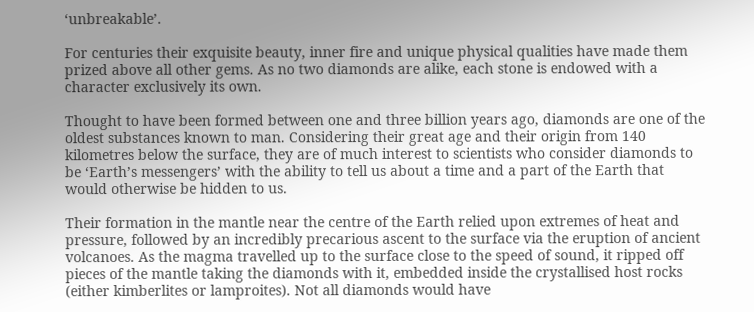‘unbreakable’.

For centuries their exquisite beauty, inner fire and unique physical qualities have made them prized above all other gems. As no two diamonds are alike, each stone is endowed with a character exclusively its own.

Thought to have been formed between one and three billion years ago, diamonds are one of the oldest substances known to man. Considering their great age and their origin from 140 kilometres below the surface, they are of much interest to scientists who consider diamonds to be ‘Earth’s messengers’ with the ability to tell us about a time and a part of the Earth that would otherwise be hidden to us.

Their formation in the mantle near the centre of the Earth relied upon extremes of heat and pressure, followed by an incredibly precarious ascent to the surface via the eruption of ancient volcanoes. As the magma travelled up to the surface close to the speed of sound, it ripped off pieces of the mantle taking the diamonds with it, embedded inside the crystallised host rocks (either kimberlites or lamproites). Not all diamonds would have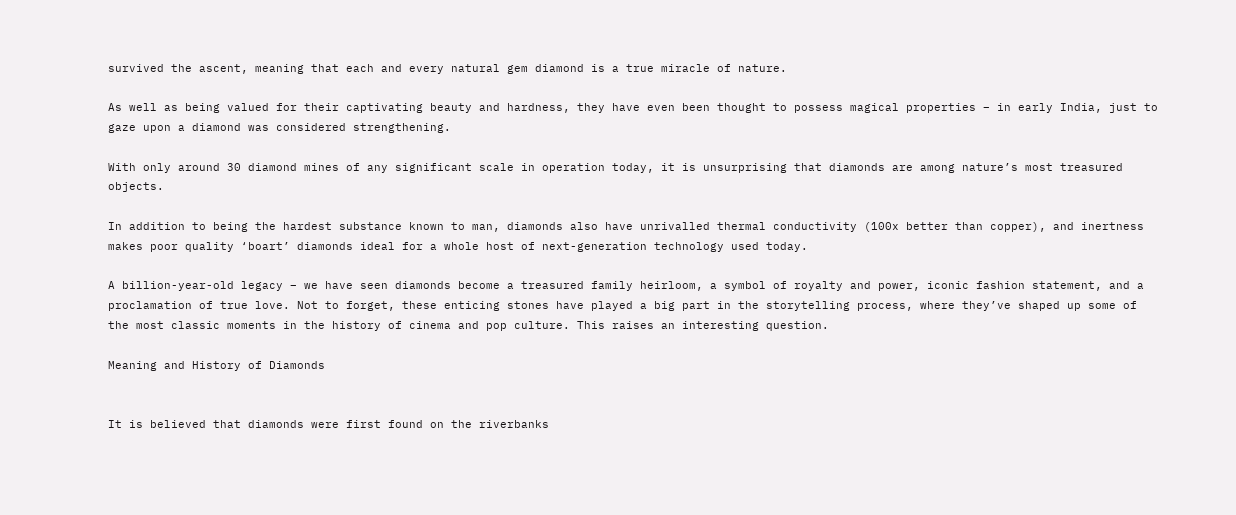survived the ascent, meaning that each and every natural gem diamond is a true miracle of nature.

As well as being valued for their captivating beauty and hardness, they have even been thought to possess magical properties – in early India, just to gaze upon a diamond was considered strengthening.

With only around 30 diamond mines of any significant scale in operation today, it is unsurprising that diamonds are among nature’s most treasured objects.

In addition to being the hardest substance known to man, diamonds also have unrivalled thermal conductivity (100x better than copper), and inertness makes poor quality ‘boart’ diamonds ideal for a whole host of next-generation technology used today.

A billion-year-old legacy – we have seen diamonds become a treasured family heirloom, a symbol of royalty and power, iconic fashion statement, and a proclamation of true love. Not to forget, these enticing stones have played a big part in the storytelling process, where they’ve shaped up some of the most classic moments in the history of cinema and pop culture. This raises an interesting question.

Meaning and History of Diamonds


It is believed that diamonds were first found on the riverbanks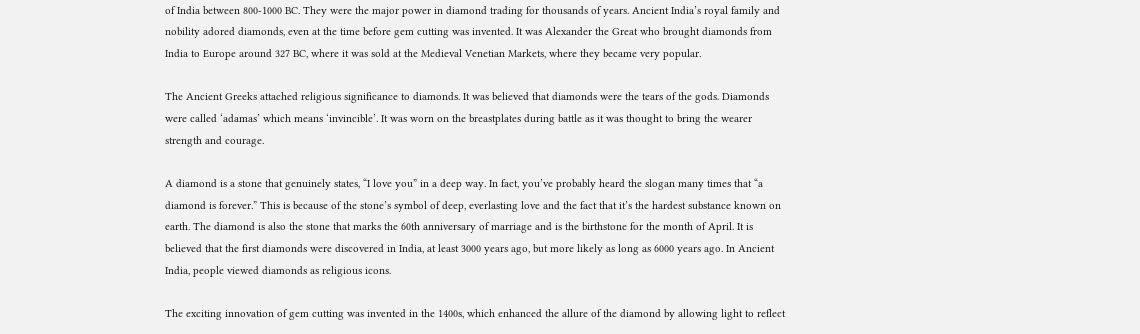of India between 800-1000 BC. They were the major power in diamond trading for thousands of years. Ancient India’s royal family and nobility adored diamonds, even at the time before gem cutting was invented. It was Alexander the Great who brought diamonds from India to Europe around 327 BC, where it was sold at the Medieval Venetian Markets, where they became very popular.

The Ancient Greeks attached religious significance to diamonds. It was believed that diamonds were the tears of the gods. Diamonds were called ‘adamas’ which means ‘invincible’. It was worn on the breastplates during battle as it was thought to bring the wearer strength and courage.

A diamond is a stone that genuinely states, “I love you” in a deep way. In fact, you’ve probably heard the slogan many times that “a diamond is forever.” This is because of the stone’s symbol of deep, everlasting love and the fact that it’s the hardest substance known on earth. The diamond is also the stone that marks the 60th anniversary of marriage and is the birthstone for the month of April. It is believed that the first diamonds were discovered in India, at least 3000 years ago, but more likely as long as 6000 years ago. In Ancient India, people viewed diamonds as religious icons.

The exciting innovation of gem cutting was invented in the 1400s, which enhanced the allure of the diamond by allowing light to reflect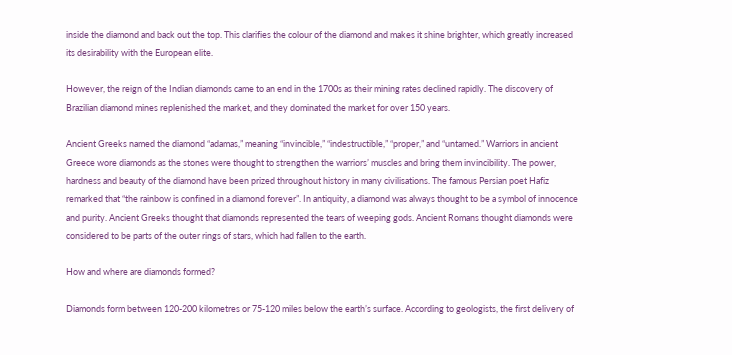inside the diamond and back out the top. This clarifies the colour of the diamond and makes it shine brighter, which greatly increased its desirability with the European elite.

However, the reign of the Indian diamonds came to an end in the 1700s as their mining rates declined rapidly. The discovery of Brazilian diamond mines replenished the market, and they dominated the market for over 150 years.

Ancient Greeks named the diamond “adamas,” meaning “invincible,” “indestructible,” “proper,” and “untamed.” Warriors in ancient Greece wore diamonds as the stones were thought to strengthen the warriors’ muscles and bring them invincibility. The power, hardness and beauty of the diamond have been prized throughout history in many civilisations. The famous Persian poet Hafiz remarked that “the rainbow is confined in a diamond forever”. In antiquity, a diamond was always thought to be a symbol of innocence and purity. Ancient Greeks thought that diamonds represented the tears of weeping gods. Ancient Romans thought diamonds were considered to be parts of the outer rings of stars, which had fallen to the earth.

How and where are diamonds formed?

Diamonds form between 120-200 kilometres or 75-120 miles below the earth’s surface. According to geologists, the first delivery of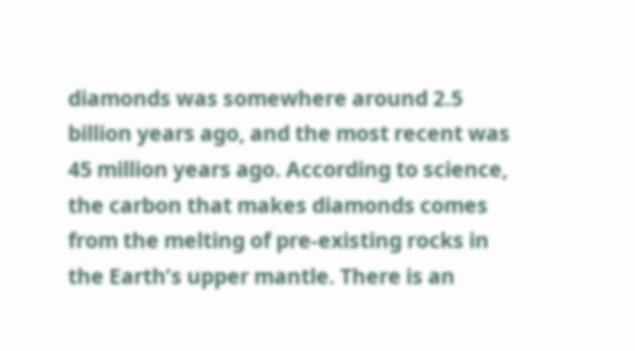diamonds was somewhere around 2.5 billion years ago, and the most recent was 45 million years ago. According to science, the carbon that makes diamonds comes from the melting of pre-existing rocks in the Earth’s upper mantle. There is an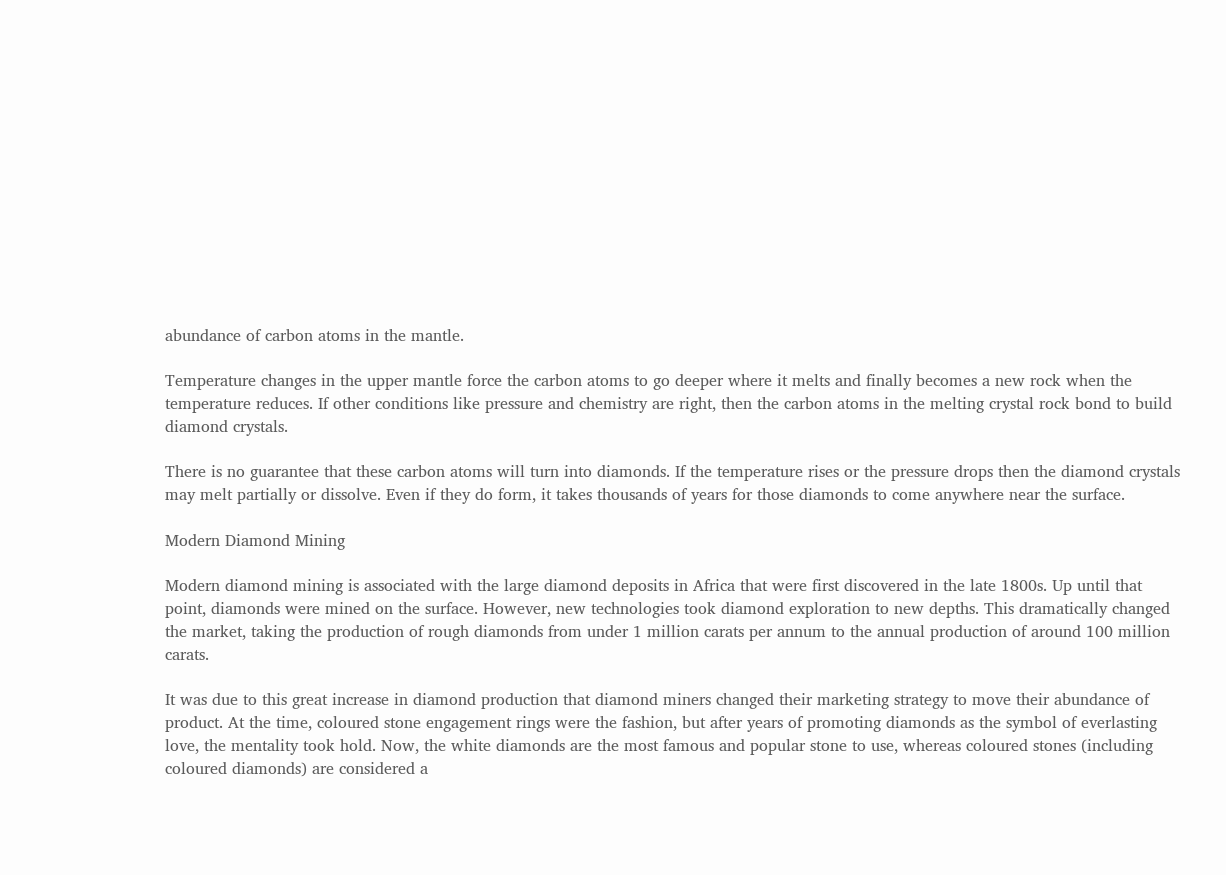abundance of carbon atoms in the mantle.

Temperature changes in the upper mantle force the carbon atoms to go deeper where it melts and finally becomes a new rock when the temperature reduces. If other conditions like pressure and chemistry are right, then the carbon atoms in the melting crystal rock bond to build diamond crystals.

There is no guarantee that these carbon atoms will turn into diamonds. If the temperature rises or the pressure drops then the diamond crystals may melt partially or dissolve. Even if they do form, it takes thousands of years for those diamonds to come anywhere near the surface.

Modern Diamond Mining

Modern diamond mining is associated with the large diamond deposits in Africa that were first discovered in the late 1800s. Up until that point, diamonds were mined on the surface. However, new technologies took diamond exploration to new depths. This dramatically changed the market, taking the production of rough diamonds from under 1 million carats per annum to the annual production of around 100 million carats.

It was due to this great increase in diamond production that diamond miners changed their marketing strategy to move their abundance of product. At the time, coloured stone engagement rings were the fashion, but after years of promoting diamonds as the symbol of everlasting love, the mentality took hold. Now, the white diamonds are the most famous and popular stone to use, whereas coloured stones (including coloured diamonds) are considered a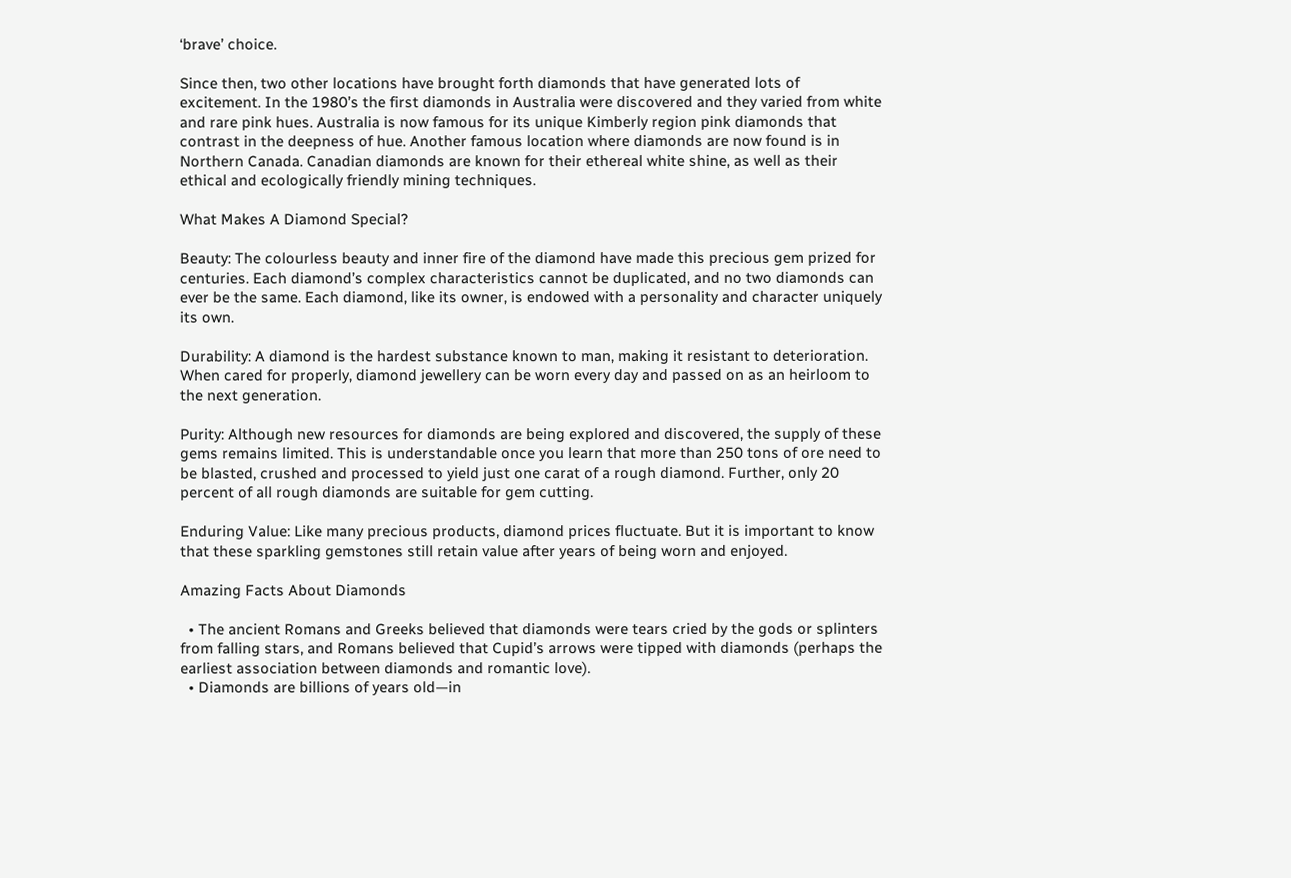‘brave’ choice.

Since then, two other locations have brought forth diamonds that have generated lots of excitement. In the 1980’s the first diamonds in Australia were discovered and they varied from white and rare pink hues. Australia is now famous for its unique Kimberly region pink diamonds that contrast in the deepness of hue. Another famous location where diamonds are now found is in Northern Canada. Canadian diamonds are known for their ethereal white shine, as well as their ethical and ecologically friendly mining techniques.

What Makes A Diamond Special?

Beauty: The colourless beauty and inner fire of the diamond have made this precious gem prized for centuries. Each diamond’s complex characteristics cannot be duplicated, and no two diamonds can ever be the same. Each diamond, like its owner, is endowed with a personality and character uniquely its own.

Durability: A diamond is the hardest substance known to man, making it resistant to deterioration. When cared for properly, diamond jewellery can be worn every day and passed on as an heirloom to the next generation.

Purity: Although new resources for diamonds are being explored and discovered, the supply of these gems remains limited. This is understandable once you learn that more than 250 tons of ore need to be blasted, crushed and processed to yield just one carat of a rough diamond. Further, only 20 percent of all rough diamonds are suitable for gem cutting.

Enduring Value: Like many precious products, diamond prices fluctuate. But it is important to know that these sparkling gemstones still retain value after years of being worn and enjoyed.

Amazing Facts About Diamonds

  • The ancient Romans and Greeks believed that diamonds were tears cried by the gods or splinters from falling stars, and Romans believed that Cupid’s arrows were tipped with diamonds (perhaps the earliest association between diamonds and romantic love).
  • Diamonds are billions of years old—in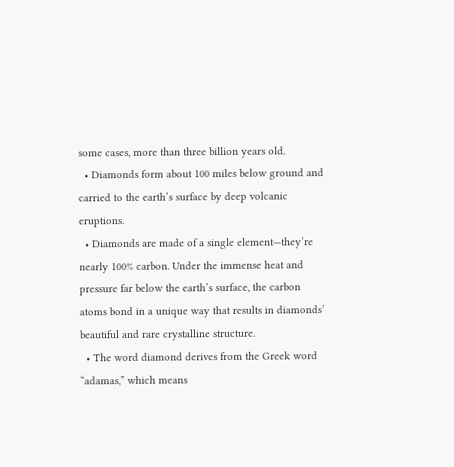some cases, more than three billion years old.
  • Diamonds form about 100 miles below ground and carried to the earth’s surface by deep volcanic eruptions.
  • Diamonds are made of a single element—they’re nearly 100% carbon. Under the immense heat and pressure far below the earth’s surface, the carbon atoms bond in a unique way that results in diamonds’ beautiful and rare crystalline structure.
  • The word diamond derives from the Greek word “adamas,” which means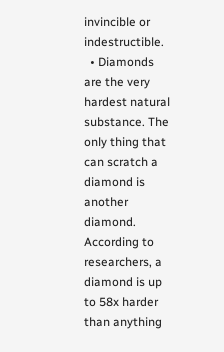invincible or indestructible.
  • Diamonds are the very hardest natural substance. The only thing that can scratch a diamond is another diamond. According to researchers, a diamond is up to 58x harder than anything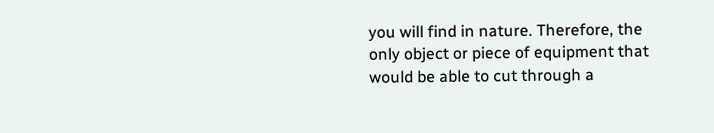you will find in nature. Therefore, the only object or piece of equipment that would be able to cut through a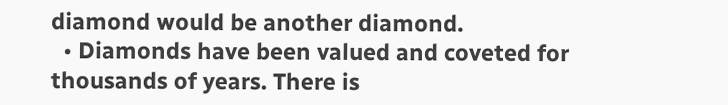diamond would be another diamond.
  • Diamonds have been valued and coveted for thousands of years. There is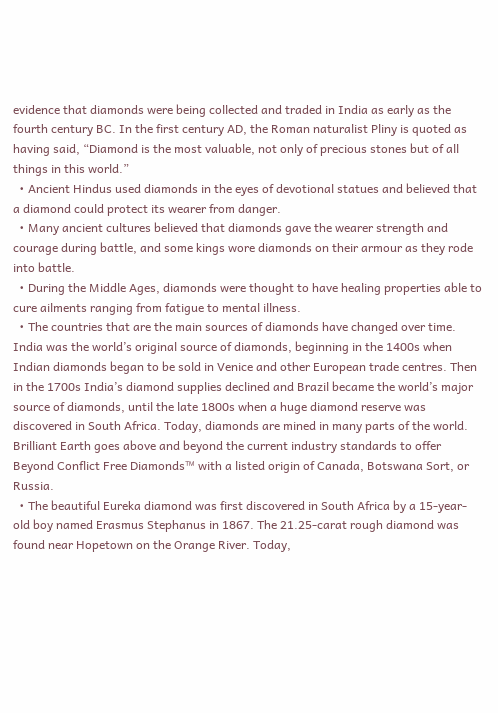evidence that diamonds were being collected and traded in India as early as the fourth century BC. In the first century AD, the Roman naturalist Pliny is quoted as having said, “Diamond is the most valuable, not only of precious stones but of all things in this world.”
  • Ancient Hindus used diamonds in the eyes of devotional statues and believed that a diamond could protect its wearer from danger.
  • Many ancient cultures believed that diamonds gave the wearer strength and courage during battle, and some kings wore diamonds on their armour as they rode into battle.
  • During the Middle Ages, diamonds were thought to have healing properties able to cure ailments ranging from fatigue to mental illness.
  • The countries that are the main sources of diamonds have changed over time. India was the world’s original source of diamonds, beginning in the 1400s when Indian diamonds began to be sold in Venice and other European trade centres. Then in the 1700s India’s diamond supplies declined and Brazil became the world’s major source of diamonds, until the late 1800s when a huge diamond reserve was discovered in South Africa. Today, diamonds are mined in many parts of the world. Brilliant Earth goes above and beyond the current industry standards to offer Beyond Conflict Free Diamonds™ with a listed origin of Canada, Botswana Sort, or Russia.
  • The beautiful Eureka diamond was first discovered in South Africa by a 15-year-old boy named Erasmus Stephanus in 1867. The 21.25-carat rough diamond was found near Hopetown on the Orange River. Today,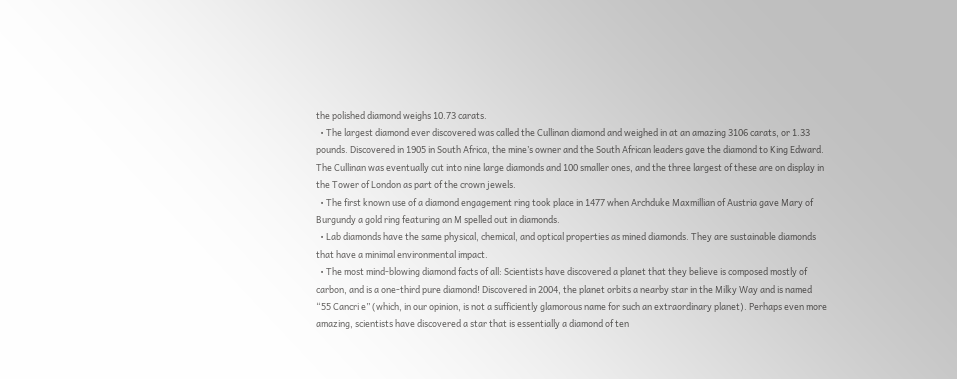the polished diamond weighs 10.73 carats.
  • The largest diamond ever discovered was called the Cullinan diamond and weighed in at an amazing 3106 carats, or 1.33 pounds. Discovered in 1905 in South Africa, the mine’s owner and the South African leaders gave the diamond to King Edward. The Cullinan was eventually cut into nine large diamonds and 100 smaller ones, and the three largest of these are on display in the Tower of London as part of the crown jewels.
  • The first known use of a diamond engagement ring took place in 1477 when Archduke Maxmillian of Austria gave Mary of Burgundy a gold ring featuring an M spelled out in diamonds.
  • Lab diamonds have the same physical, chemical, and optical properties as mined diamonds. They are sustainable diamonds that have a minimal environmental impact.
  • The most mind-blowing diamond facts of all: Scientists have discovered a planet that they believe is composed mostly of carbon, and is a one-third pure diamond! Discovered in 2004, the planet orbits a nearby star in the Milky Way and is named “55 Cancri e” (which, in our opinion, is not a sufficiently glamorous name for such an extraordinary planet). Perhaps even more amazing, scientists have discovered a star that is essentially a diamond of ten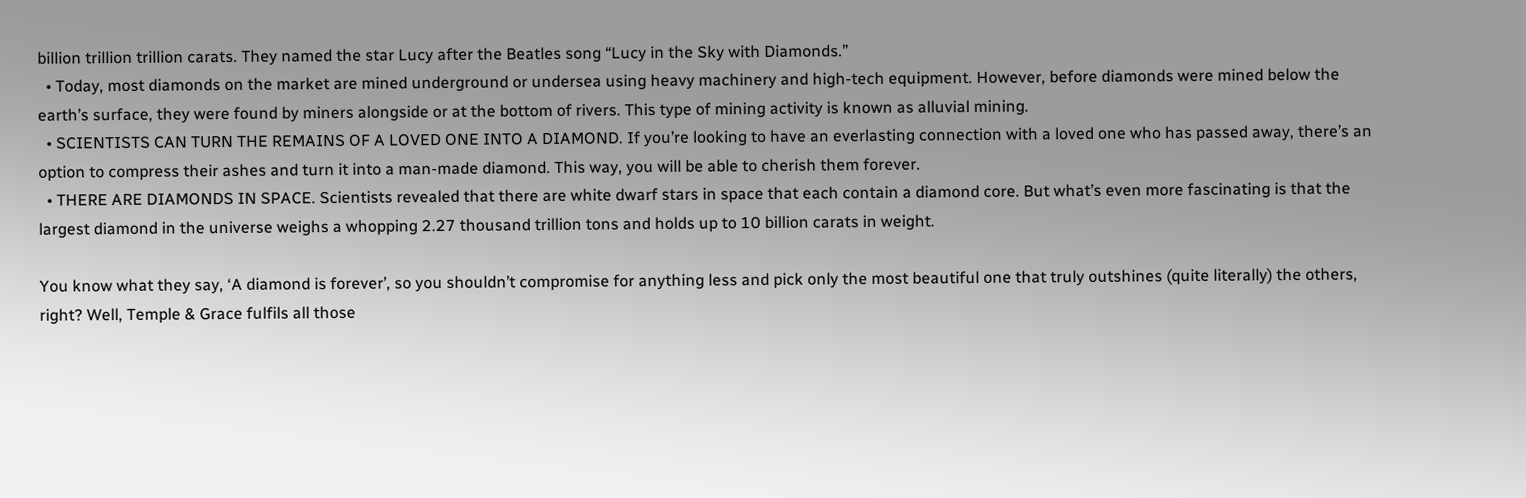billion trillion trillion carats. They named the star Lucy after the Beatles song “Lucy in the Sky with Diamonds.”
  • Today, most diamonds on the market are mined underground or undersea using heavy machinery and high-tech equipment. However, before diamonds were mined below the earth’s surface, they were found by miners alongside or at the bottom of rivers. This type of mining activity is known as alluvial mining.
  • SCIENTISTS CAN TURN THE REMAINS OF A LOVED ONE INTO A DIAMOND. If you’re looking to have an everlasting connection with a loved one who has passed away, there’s an option to compress their ashes and turn it into a man-made diamond. This way, you will be able to cherish them forever.
  • THERE ARE DIAMONDS IN SPACE. Scientists revealed that there are white dwarf stars in space that each contain a diamond core. But what’s even more fascinating is that the largest diamond in the universe weighs a whopping 2.27 thousand trillion tons and holds up to 10 billion carats in weight.

You know what they say, ‘A diamond is forever’, so you shouldn’t compromise for anything less and pick only the most beautiful one that truly outshines (quite literally) the others, right? Well, Temple & Grace fulfils all those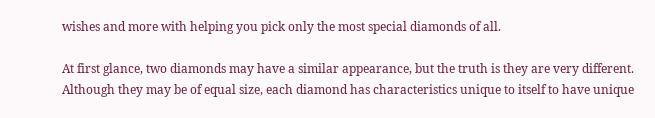wishes and more with helping you pick only the most special diamonds of all.

At first glance, two diamonds may have a similar appearance, but the truth is they are very different. Although they may be of equal size, each diamond has characteristics unique to itself to have unique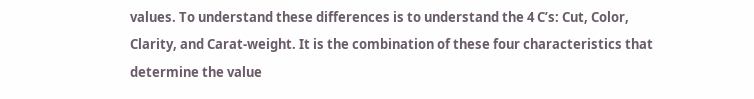values. To understand these differences is to understand the 4 C’s: Cut, Color, Clarity, and Carat-weight. It is the combination of these four characteristics that determine the value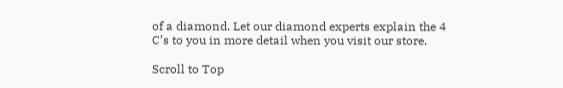of a diamond. Let our diamond experts explain the 4 C’s to you in more detail when you visit our store.

Scroll to Top